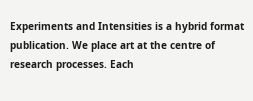Experiments and Intensities is a hybrid format publication. We place art at the centre of research processes. Each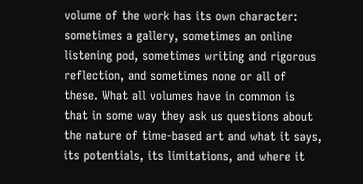volume of the work has its own character: sometimes a gallery, sometimes an online listening pod, sometimes writing and rigorous reflection, and sometimes none or all of these. What all volumes have in common is that in some way they ask us questions about the nature of time-based art and what it says, its potentials, its limitations, and where it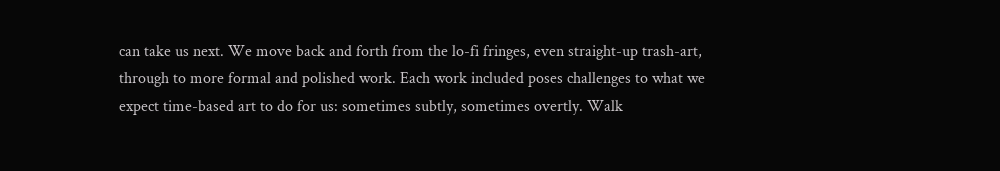can take us next. We move back and forth from the lo-fi fringes, even straight-up trash-art, through to more formal and polished work. Each work included poses challenges to what we expect time-based art to do for us: sometimes subtly, sometimes overtly. Walk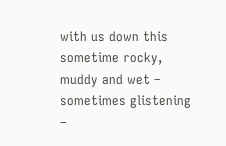with us down this sometime rocky, muddy and wet – sometimes glistening –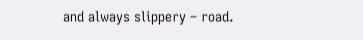and always slippery – road.